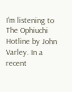I’m listening to The Ophiuchi Hotline by John Varley. In a recent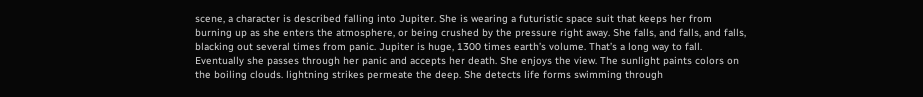scene, a character is described falling into Jupiter. She is wearing a futuristic space suit that keeps her from burning up as she enters the atmosphere, or being crushed by the pressure right away. She falls, and falls, and falls, blacking out several times from panic. Jupiter is huge, 1300 times earth’s volume. That’s a long way to fall. Eventually she passes through her panic and accepts her death. She enjoys the view. The sunlight paints colors on the boiling clouds. lightning strikes permeate the deep. She detects life forms swimming through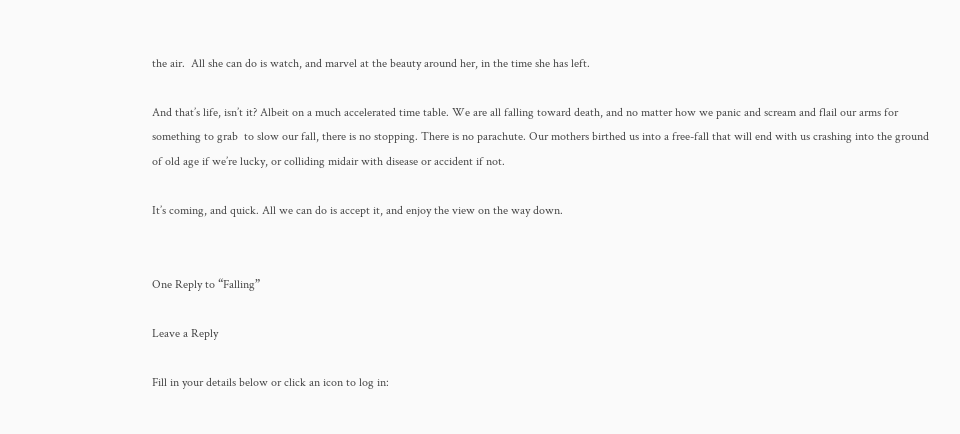the air.  All she can do is watch, and marvel at the beauty around her, in the time she has left.

And that’s life, isn’t it? Albeit on a much accelerated time table. We are all falling toward death, and no matter how we panic and scream and flail our arms for something to grab  to slow our fall, there is no stopping. There is no parachute. Our mothers birthed us into a free-fall that will end with us crashing into the ground of old age if we’re lucky, or colliding midair with disease or accident if not.

It’s coming, and quick. All we can do is accept it, and enjoy the view on the way down.


One Reply to “Falling”

Leave a Reply

Fill in your details below or click an icon to log in: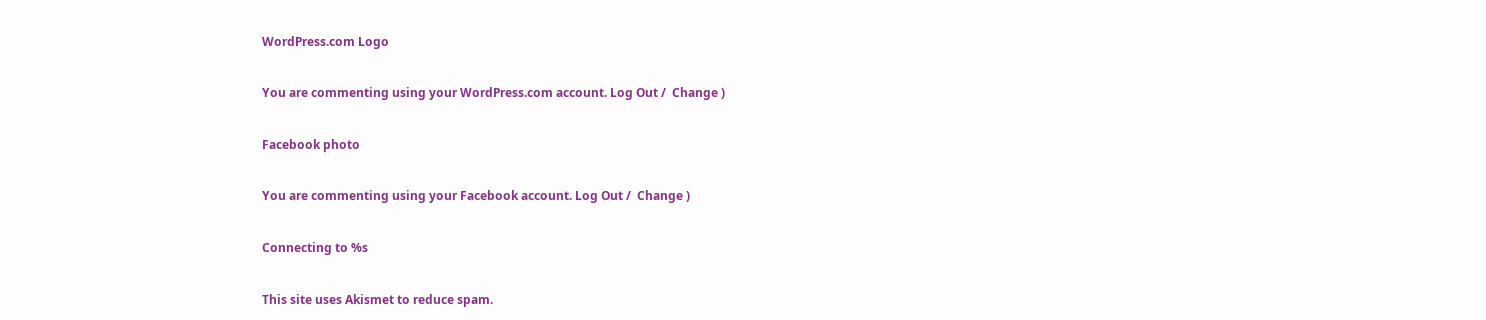WordPress.com Logo

You are commenting using your WordPress.com account. Log Out /  Change )

Facebook photo

You are commenting using your Facebook account. Log Out /  Change )

Connecting to %s

This site uses Akismet to reduce spam.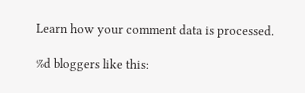Learn how your comment data is processed.

%d bloggers like this: